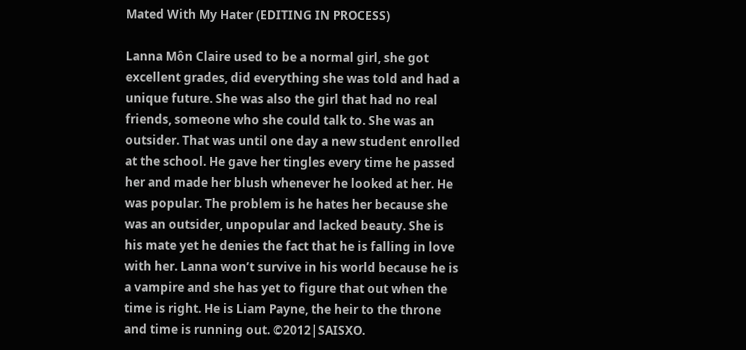Mated With My Hater (EDITING IN PROCESS)

Lanna Môn Claire used to be a normal girl, she got excellent grades, did everything she was told and had a unique future. She was also the girl that had no real friends, someone who she could talk to. She was an outsider. That was until one day a new student enrolled at the school. He gave her tingles every time he passed her and made her blush whenever he looked at her. He was popular. The problem is he hates her because she was an outsider, unpopular and lacked beauty. She is his mate yet he denies the fact that he is falling in love with her. Lanna won’t survive in his world because he is a vampire and she has yet to figure that out when the time is right. He is Liam Payne, the heir to the throne and time is running out. ©2012|SAISXO.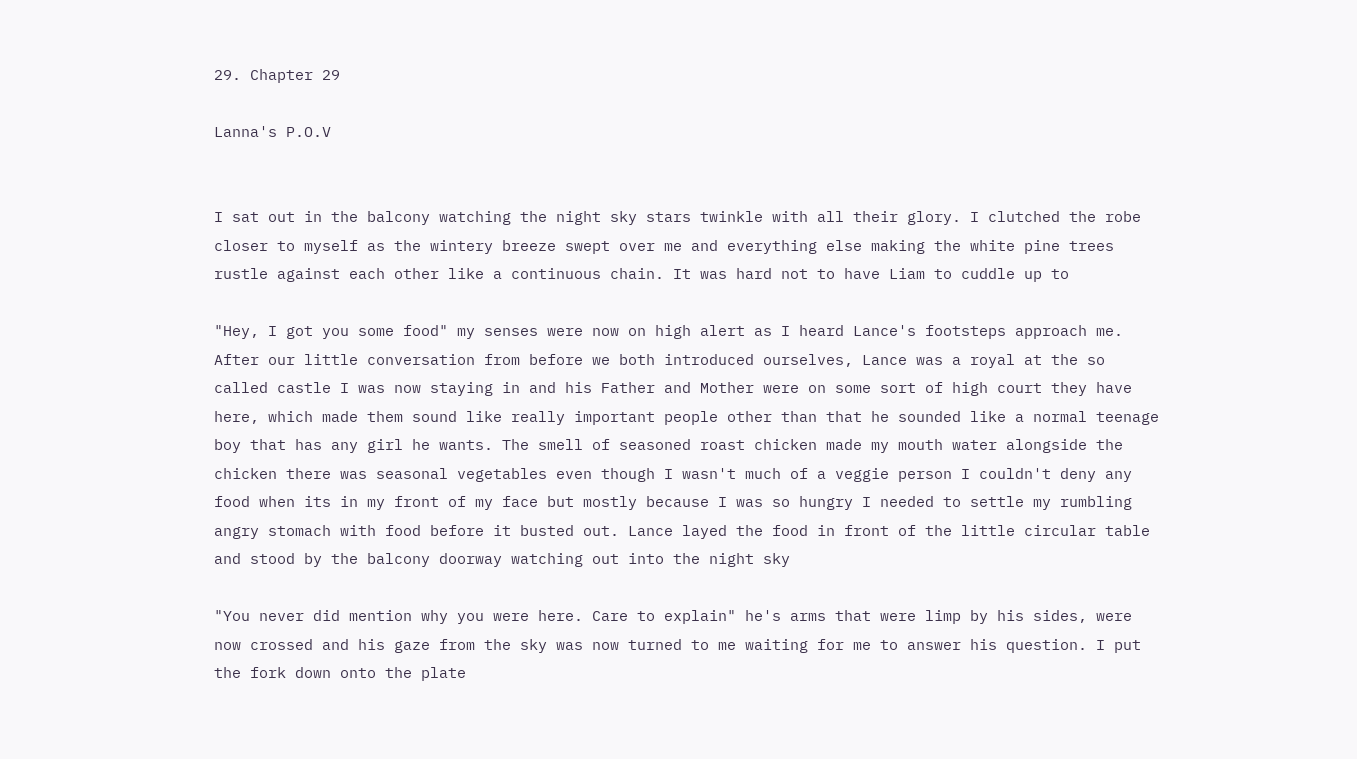29. Chapter 29

Lanna's P.O.V


I sat out in the balcony watching the night sky stars twinkle with all their glory. I clutched the robe closer to myself as the wintery breeze swept over me and everything else making the white pine trees rustle against each other like a continuous chain. It was hard not to have Liam to cuddle up to

"Hey, I got you some food" my senses were now on high alert as I heard Lance's footsteps approach me. After our little conversation from before we both introduced ourselves, Lance was a royal at the so called castle I was now staying in and his Father and Mother were on some sort of high court they have here, which made them sound like really important people other than that he sounded like a normal teenage boy that has any girl he wants. The smell of seasoned roast chicken made my mouth water alongside the chicken there was seasonal vegetables even though I wasn't much of a veggie person I couldn't deny any food when its in my front of my face but mostly because I was so hungry I needed to settle my rumbling angry stomach with food before it busted out. Lance layed the food in front of the little circular table and stood by the balcony doorway watching out into the night sky

"You never did mention why you were here. Care to explain" he's arms that were limp by his sides, were now crossed and his gaze from the sky was now turned to me waiting for me to answer his question. I put the fork down onto the plate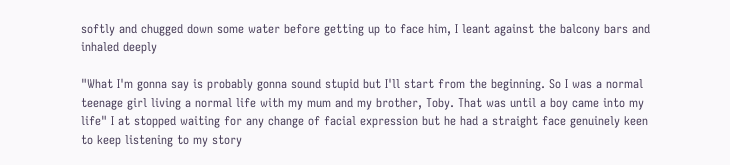softly and chugged down some water before getting up to face him, I leant against the balcony bars and inhaled deeply

"What I'm gonna say is probably gonna sound stupid but I'll start from the beginning. So I was a normal teenage girl living a normal life with my mum and my brother, Toby. That was until a boy came into my life" I at stopped waiting for any change of facial expression but he had a straight face genuinely keen to keep listening to my story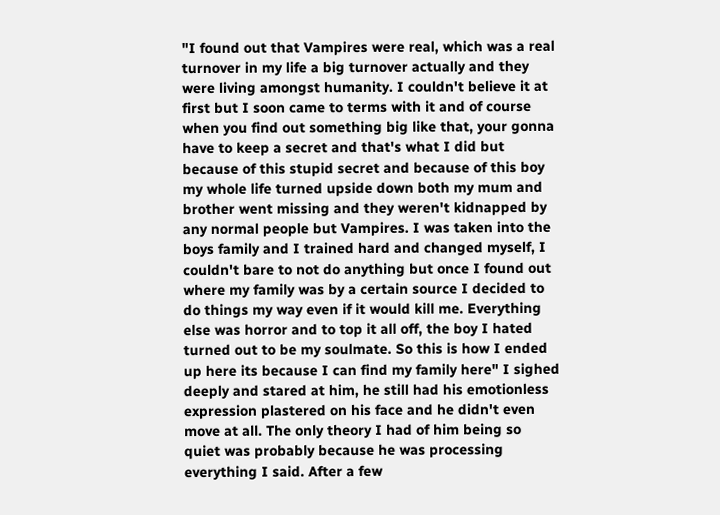"I found out that Vampires were real, which was a real turnover in my life a big turnover actually and they were living amongst humanity. I couldn't believe it at first but I soon came to terms with it and of course when you find out something big like that, your gonna have to keep a secret and that's what I did but because of this stupid secret and because of this boy my whole life turned upside down both my mum and brother went missing and they weren't kidnapped by any normal people but Vampires. I was taken into the boys family and I trained hard and changed myself, I couldn't bare to not do anything but once I found out where my family was by a certain source I decided to do things my way even if it would kill me. Everything else was horror and to top it all off, the boy I hated turned out to be my soulmate. So this is how I ended up here its because I can find my family here" I sighed deeply and stared at him, he still had his emotionless expression plastered on his face and he didn't even move at all. The only theory I had of him being so quiet was probably because he was processing everything I said. After a few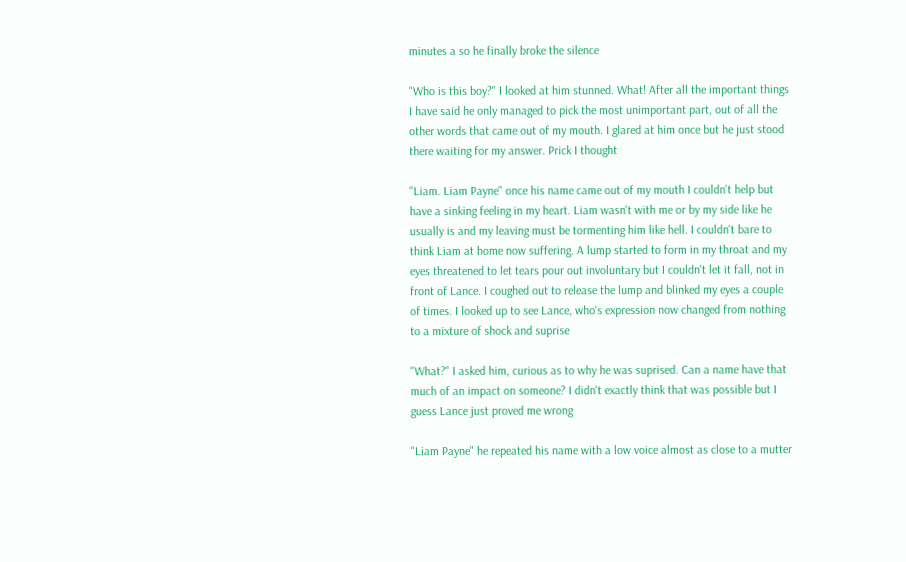minutes a so he finally broke the silence

"Who is this boy?" I looked at him stunned. What! After all the important things I have said he only managed to pick the most unimportant part, out of all the other words that came out of my mouth. I glared at him once but he just stood there waiting for my answer. Prick I thought

"Liam. Liam Payne" once his name came out of my mouth I couldn't help but have a sinking feeling in my heart. Liam wasn't with me or by my side like he usually is and my leaving must be tormenting him like hell. I couldn't bare to think Liam at home now suffering. A lump started to form in my throat and my eyes threatened to let tears pour out involuntary but I couldn't let it fall, not in front of Lance. I coughed out to release the lump and blinked my eyes a couple of times. I looked up to see Lance, who's expression now changed from nothing to a mixture of shock and suprise

"What?" I asked him, curious as to why he was suprised. Can a name have that much of an impact on someone? I didn't exactly think that was possible but I guess Lance just proved me wrong

"Liam Payne" he repeated his name with a low voice almost as close to a mutter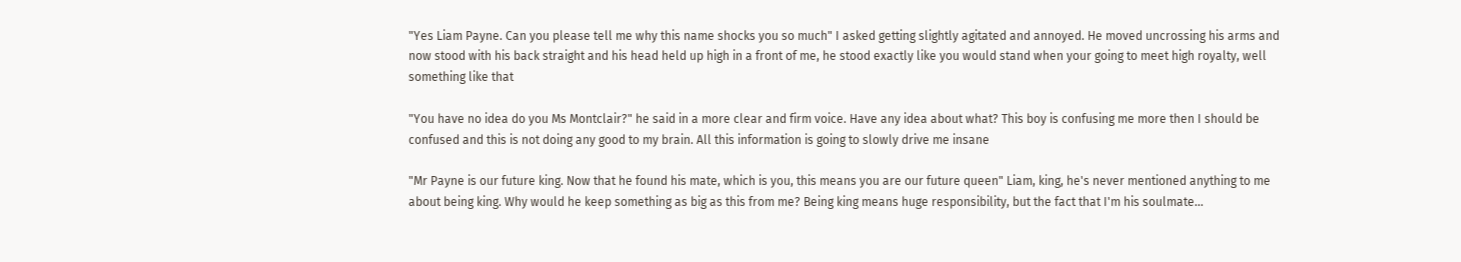"Yes Liam Payne. Can you please tell me why this name shocks you so much" I asked getting slightly agitated and annoyed. He moved uncrossing his arms and now stood with his back straight and his head held up high in a front of me, he stood exactly like you would stand when your going to meet high royalty, well something like that

"You have no idea do you Ms Montclair?" he said in a more clear and firm voice. Have any idea about what? This boy is confusing me more then I should be confused and this is not doing any good to my brain. All this information is going to slowly drive me insane

"Mr Payne is our future king. Now that he found his mate, which is you, this means you are our future queen" Liam, king, he's never mentioned anything to me about being king. Why would he keep something as big as this from me? Being king means huge responsibility, but the fact that I'm his soulmate...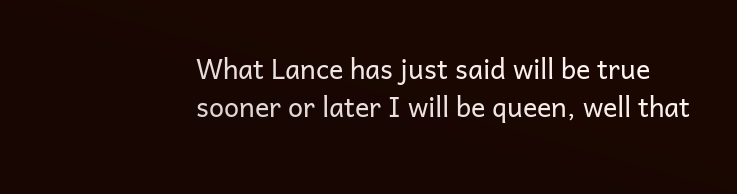What Lance has just said will be true sooner or later I will be queen, well that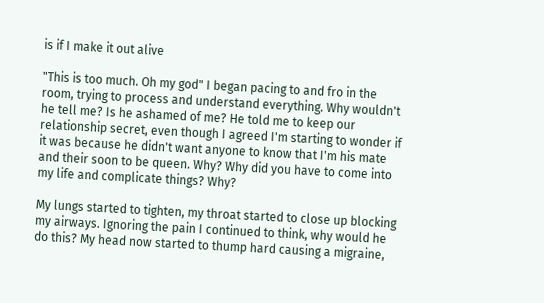is if I make it out alive

"This is too much. Oh my god" I began pacing to and fro in the room, trying to process and understand everything. Why wouldn't he tell me? Is he ashamed of me? He told me to keep our relationship secret, even though I agreed I'm starting to wonder if it was because he didn't want anyone to know that I'm his mate and their soon to be queen. Why? Why did you have to come into my life and complicate things? Why?

My lungs started to tighten, my throat started to close up blocking my airways. Ignoring the pain I continued to think, why would he do this? My head now started to thump hard causing a migraine,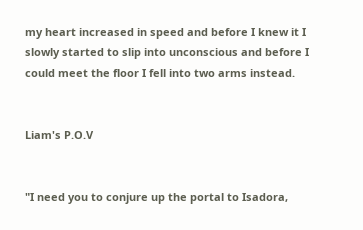my heart increased in speed and before I knew it I slowly started to slip into unconscious and before I could meet the floor I fell into two arms instead.


Liam's P.O.V


"I need you to conjure up the portal to Isadora,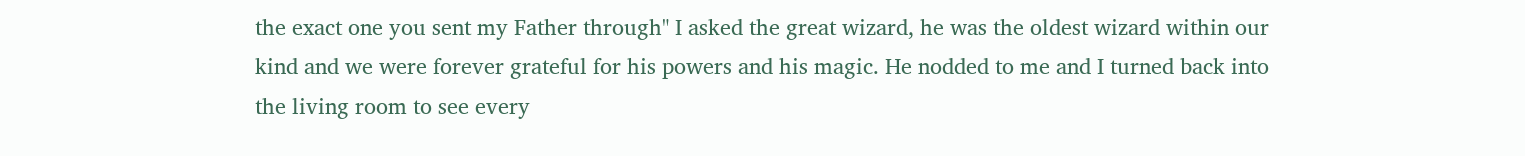the exact one you sent my Father through" I asked the great wizard, he was the oldest wizard within our kind and we were forever grateful for his powers and his magic. He nodded to me and I turned back into the living room to see every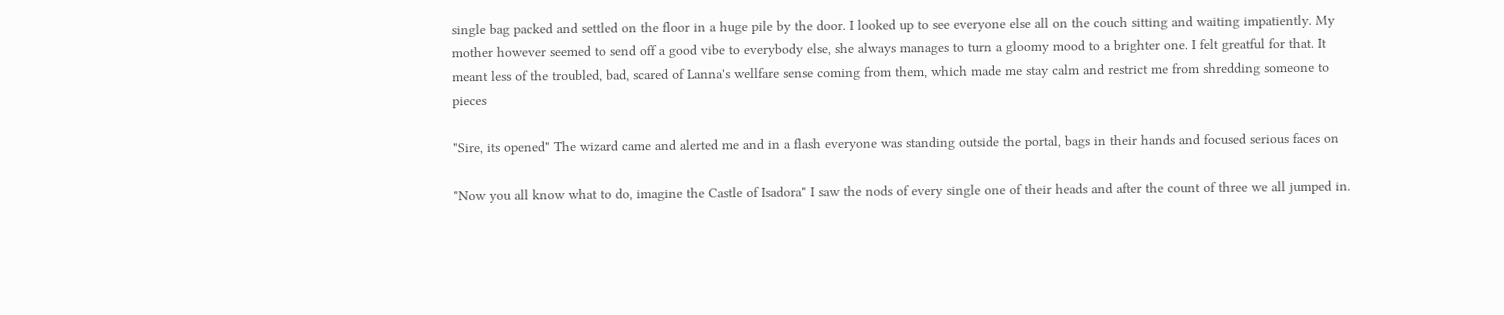single bag packed and settled on the floor in a huge pile by the door. I looked up to see everyone else all on the couch sitting and waiting impatiently. My mother however seemed to send off a good vibe to everybody else, she always manages to turn a gloomy mood to a brighter one. I felt greatful for that. It meant less of the troubled, bad, scared of Lanna's wellfare sense coming from them, which made me stay calm and restrict me from shredding someone to pieces

"Sire, its opened" The wizard came and alerted me and in a flash everyone was standing outside the portal, bags in their hands and focused serious faces on

"Now you all know what to do, imagine the Castle of Isadora" I saw the nods of every single one of their heads and after the count of three we all jumped in.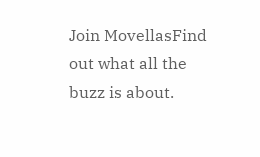Join MovellasFind out what all the buzz is about.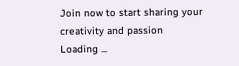Join now to start sharing your creativity and passion
Loading ...